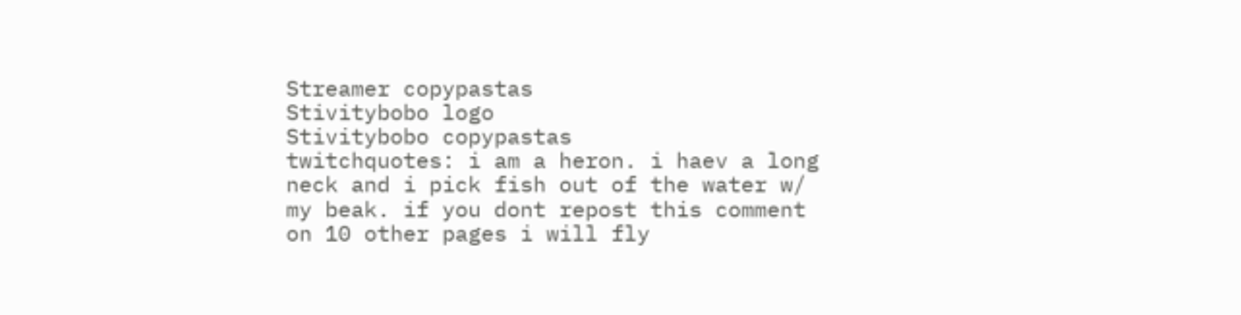Streamer copypastas
Stivitybobo logo
Stivitybobo copypastas
twitchquotes: i am a heron. i haev a long neck and i pick fish out of the water w/ my beak. if you dont repost this comment on 10 other pages i will fly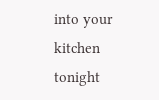into your kitchen tonight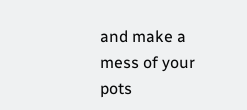and make a mess of your pots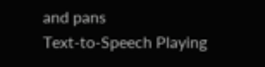and pans
Text-to-Speech Playing